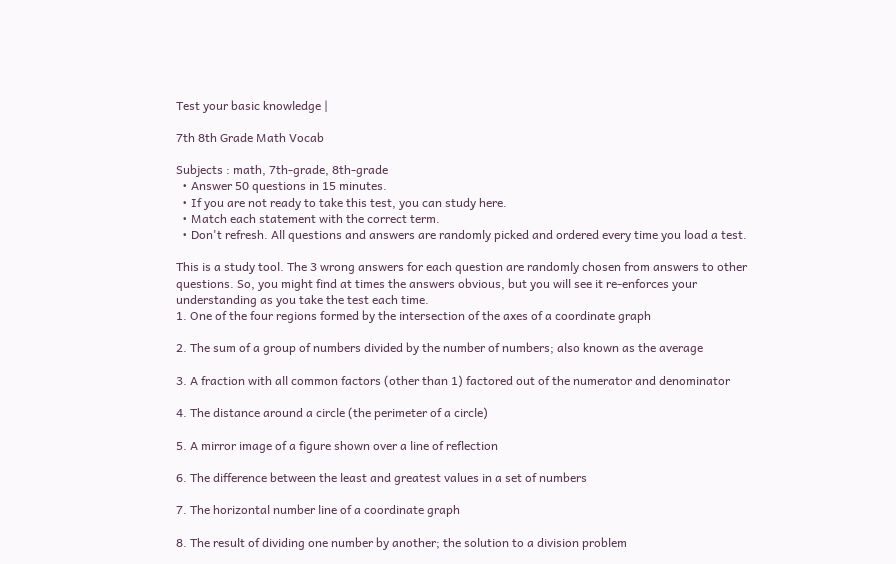Test your basic knowledge |

7th 8th Grade Math Vocab

Subjects : math, 7th-grade, 8th-grade
  • Answer 50 questions in 15 minutes.
  • If you are not ready to take this test, you can study here.
  • Match each statement with the correct term.
  • Don't refresh. All questions and answers are randomly picked and ordered every time you load a test.

This is a study tool. The 3 wrong answers for each question are randomly chosen from answers to other questions. So, you might find at times the answers obvious, but you will see it re-enforces your understanding as you take the test each time.
1. One of the four regions formed by the intersection of the axes of a coordinate graph

2. The sum of a group of numbers divided by the number of numbers; also known as the average

3. A fraction with all common factors (other than 1) factored out of the numerator and denominator

4. The distance around a circle (the perimeter of a circle)

5. A mirror image of a figure shown over a line of reflection

6. The difference between the least and greatest values in a set of numbers

7. The horizontal number line of a coordinate graph

8. The result of dividing one number by another; the solution to a division problem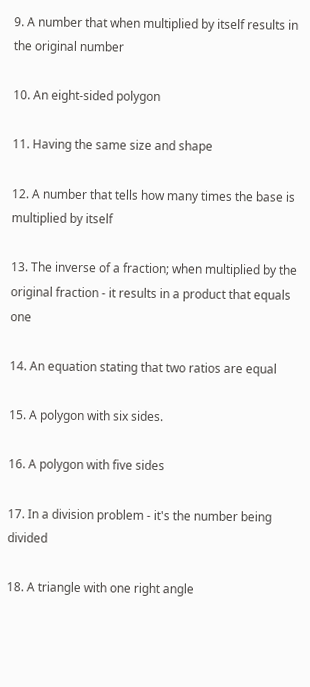9. A number that when multiplied by itself results in the original number

10. An eight-sided polygon

11. Having the same size and shape

12. A number that tells how many times the base is multiplied by itself

13. The inverse of a fraction; when multiplied by the original fraction - it results in a product that equals one

14. An equation stating that two ratios are equal

15. A polygon with six sides.

16. A polygon with five sides

17. In a division problem - it's the number being divided

18. A triangle with one right angle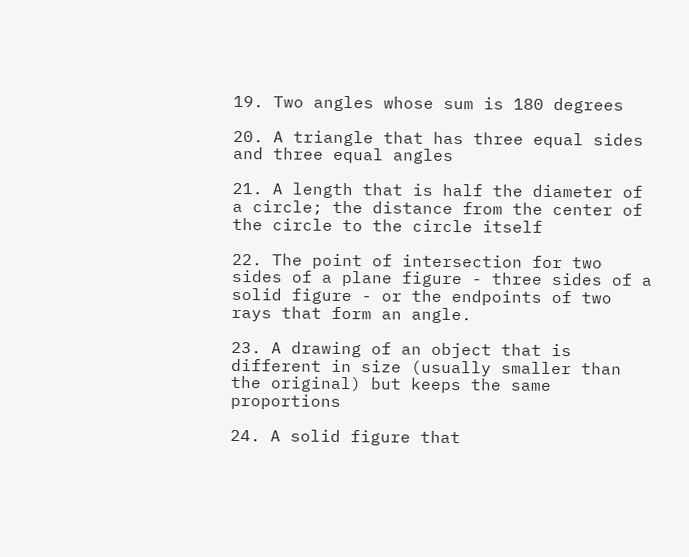19. Two angles whose sum is 180 degrees

20. A triangle that has three equal sides and three equal angles

21. A length that is half the diameter of a circle; the distance from the center of the circle to the circle itself

22. The point of intersection for two sides of a plane figure - three sides of a solid figure - or the endpoints of two rays that form an angle.

23. A drawing of an object that is different in size (usually smaller than the original) but keeps the same proportions

24. A solid figure that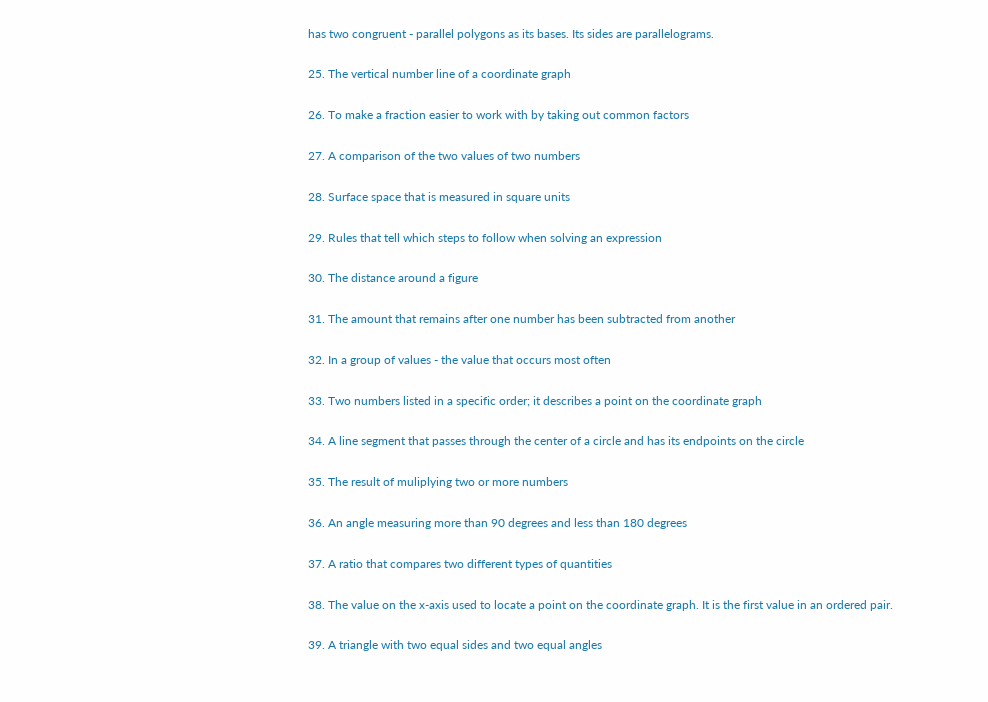has two congruent - parallel polygons as its bases. Its sides are parallelograms.

25. The vertical number line of a coordinate graph

26. To make a fraction easier to work with by taking out common factors

27. A comparison of the two values of two numbers

28. Surface space that is measured in square units

29. Rules that tell which steps to follow when solving an expression

30. The distance around a figure

31. The amount that remains after one number has been subtracted from another

32. In a group of values - the value that occurs most often

33. Two numbers listed in a specific order; it describes a point on the coordinate graph

34. A line segment that passes through the center of a circle and has its endpoints on the circle

35. The result of muliplying two or more numbers

36. An angle measuring more than 90 degrees and less than 180 degrees

37. A ratio that compares two different types of quantities

38. The value on the x-axis used to locate a point on the coordinate graph. It is the first value in an ordered pair.

39. A triangle with two equal sides and two equal angles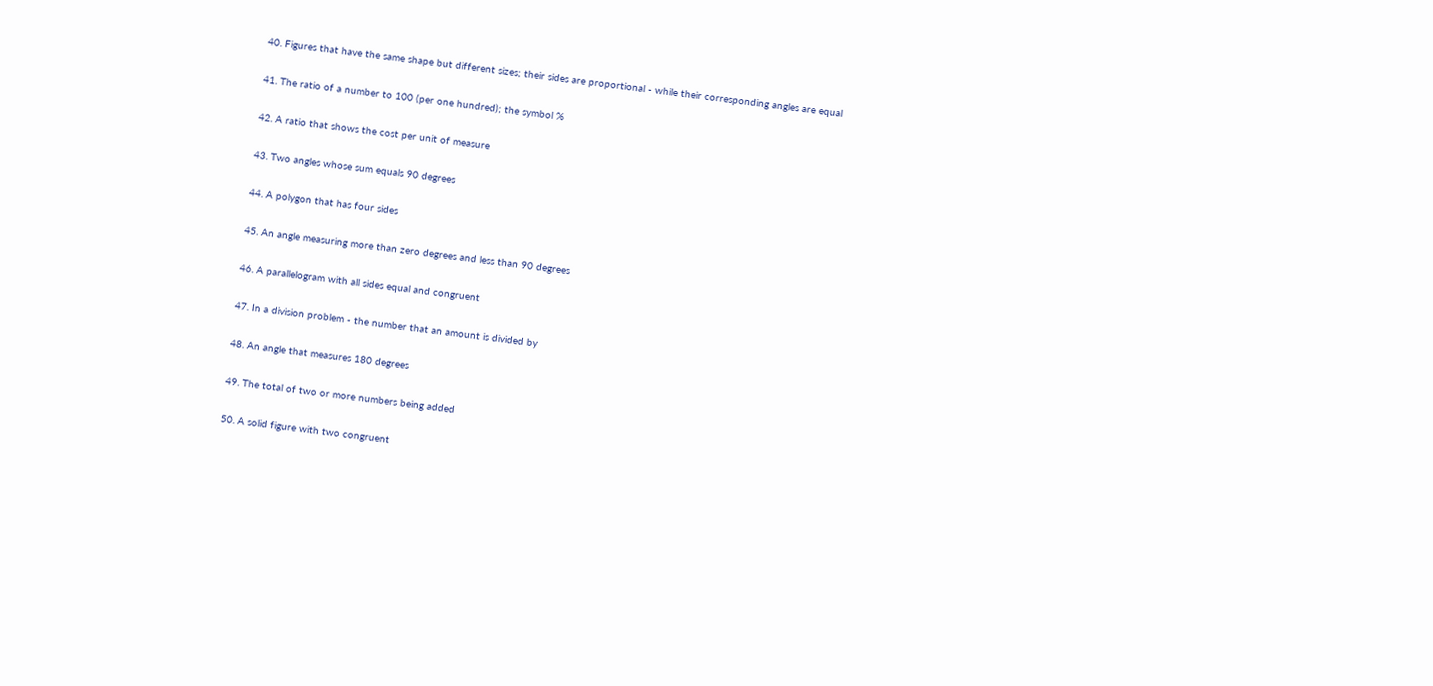40. Figures that have the same shape but different sizes; their sides are proportional - while their corresponding angles are equal

41. The ratio of a number to 100 (per one hundred); the symbol %

42. A ratio that shows the cost per unit of measure

43. Two angles whose sum equals 90 degrees

44. A polygon that has four sides

45. An angle measuring more than zero degrees and less than 90 degrees

46. A parallelogram with all sides equal and congruent

47. In a division problem - the number that an amount is divided by

48. An angle that measures 180 degrees

49. The total of two or more numbers being added

50. A solid figure with two congruent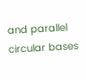and parallel circular bases